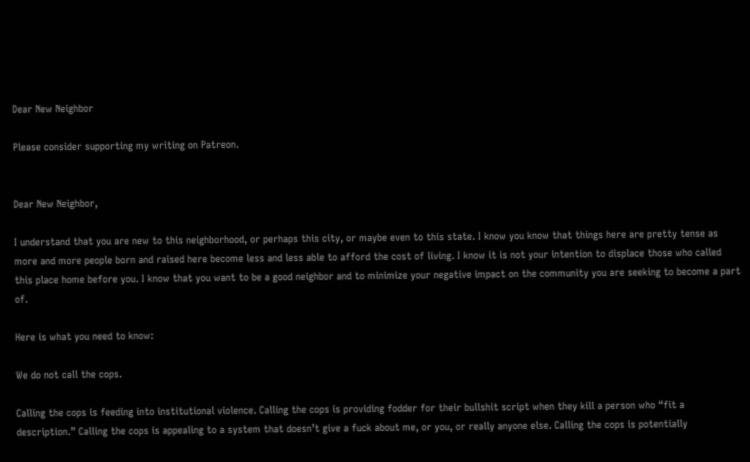Dear New Neighbor

Please consider supporting my writing on Patreon.


Dear New Neighbor,

I understand that you are new to this neighborhood, or perhaps this city, or maybe even to this state. I know you know that things here are pretty tense as more and more people born and raised here become less and less able to afford the cost of living. I know it is not your intention to displace those who called this place home before you. I know that you want to be a good neighbor and to minimize your negative impact on the community you are seeking to become a part of.

Here is what you need to know:

We do not call the cops.

Calling the cops is feeding into institutional violence. Calling the cops is providing fodder for their bullshit script when they kill a person who “fit a description.” Calling the cops is appealing to a system that doesn’t give a fuck about me, or you, or really anyone else. Calling the cops is potentially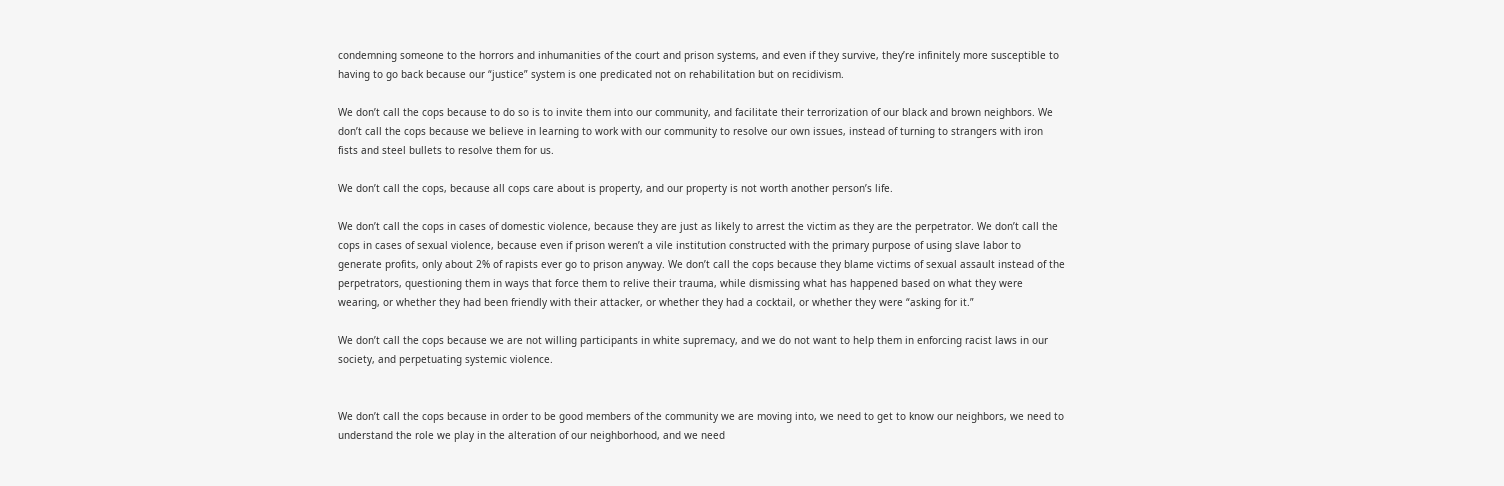condemning someone to the horrors and inhumanities of the court and prison systems, and even if they survive, they’re infinitely more susceptible to having to go back because our “justice” system is one predicated not on rehabilitation but on recidivism.

We don’t call the cops because to do so is to invite them into our community, and facilitate their terrorization of our black and brown neighbors. We don’t call the cops because we believe in learning to work with our community to resolve our own issues, instead of turning to strangers with iron fists and steel bullets to resolve them for us.

We don’t call the cops, because all cops care about is property, and our property is not worth another person’s life.

We don’t call the cops in cases of domestic violence, because they are just as likely to arrest the victim as they are the perpetrator. We don’t call the cops in cases of sexual violence, because even if prison weren’t a vile institution constructed with the primary purpose of using slave labor to generate profits, only about 2% of rapists ever go to prison anyway. We don’t call the cops because they blame victims of sexual assault instead of the perpetrators, questioning them in ways that force them to relive their trauma, while dismissing what has happened based on what they were wearing, or whether they had been friendly with their attacker, or whether they had a cocktail, or whether they were “asking for it.”

We don’t call the cops because we are not willing participants in white supremacy, and we do not want to help them in enforcing racist laws in our society, and perpetuating systemic violence.


We don’t call the cops because in order to be good members of the community we are moving into, we need to get to know our neighbors, we need to understand the role we play in the alteration of our neighborhood, and we need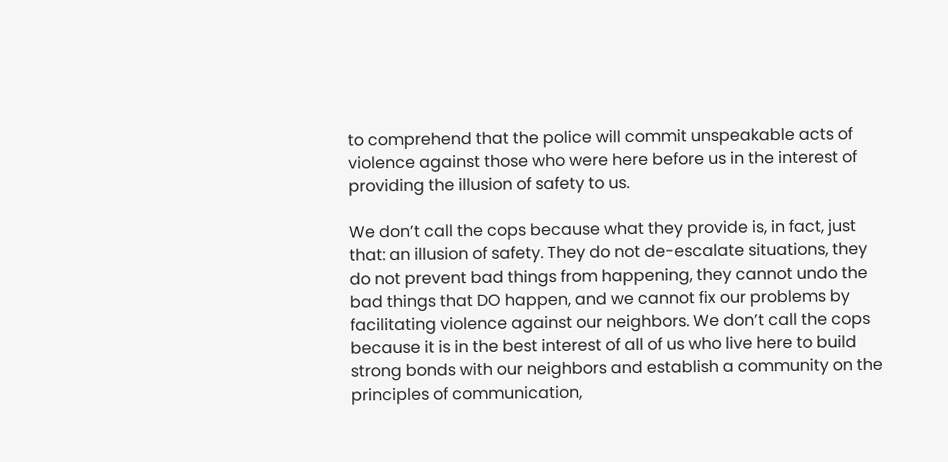to comprehend that the police will commit unspeakable acts of violence against those who were here before us in the interest of providing the illusion of safety to us.

We don’t call the cops because what they provide is, in fact, just that: an illusion of safety. They do not de-escalate situations, they do not prevent bad things from happening, they cannot undo the bad things that DO happen, and we cannot fix our problems by facilitating violence against our neighbors. We don’t call the cops because it is in the best interest of all of us who live here to build strong bonds with our neighbors and establish a community on the principles of communication,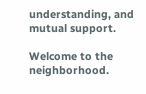understanding, and mutual support.

Welcome to the neighborhood.